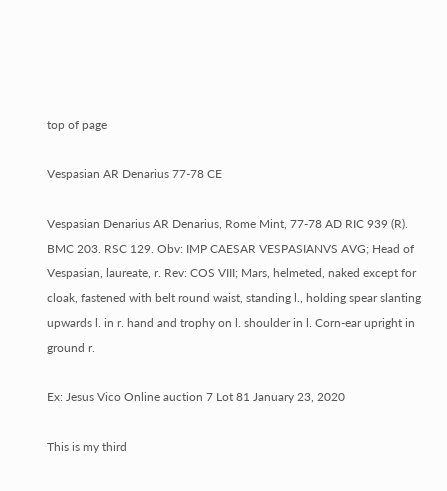top of page

Vespasian AR Denarius 77-78 CE

Vespasian Denarius AR Denarius, Rome Mint, 77-78 AD RIC 939 (R). BMC 203. RSC 129. Obv: IMP CAESAR VESPASIANVS AVG; Head of Vespasian, laureate, r. Rev: COS VIII; Mars, helmeted, naked except for cloak, fastened with belt round waist, standing l., holding spear slanting upwards l. in r. hand and trophy on l. shoulder in l. Corn-ear upright in ground r.

Ex: Jesus Vico Online auction 7 Lot 81 January 23, 2020

This is my third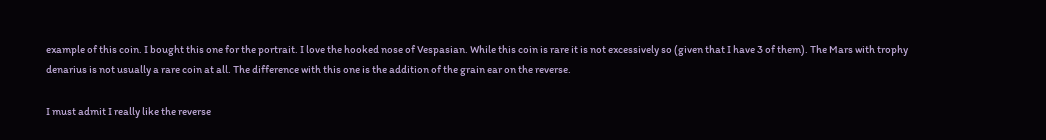example of this coin. I bought this one for the portrait. I love the hooked nose of Vespasian. While this coin is rare it is not excessively so (given that I have 3 of them). The Mars with trophy denarius is not usually a rare coin at all. The difference with this one is the addition of the grain ear on the reverse.

I must admit I really like the reverse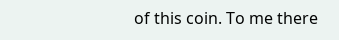of this coin. To me there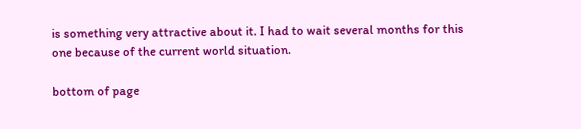is something very attractive about it. I had to wait several months for this one because of the current world situation.

bottom of page